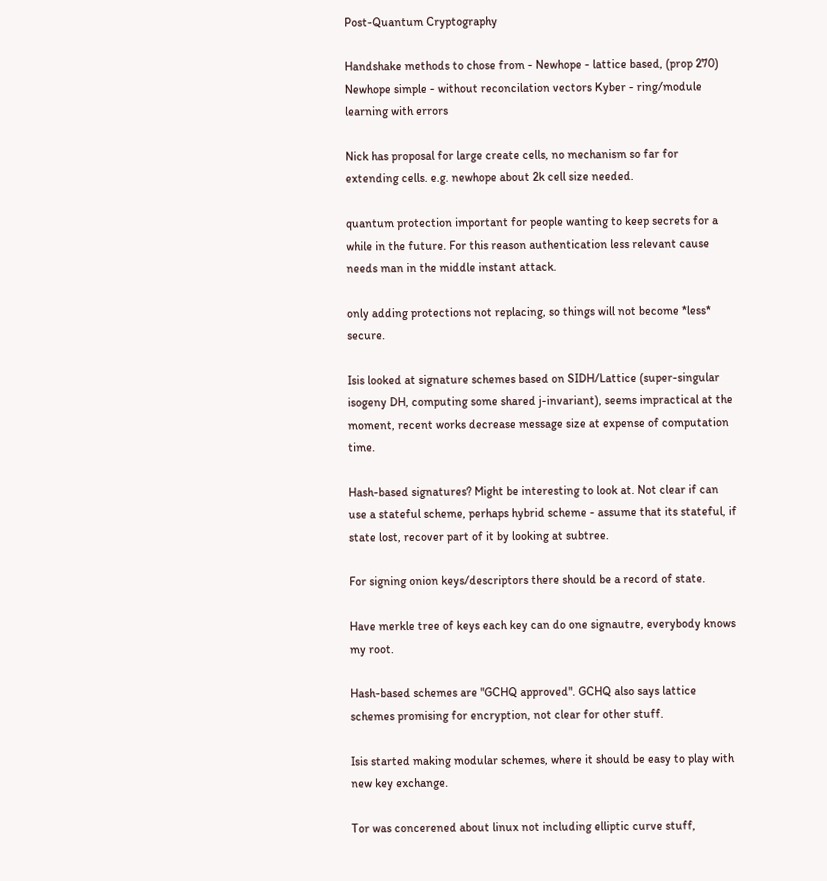Post-Quantum Cryptography

Handshake methods to chose from - Newhope - lattice based, (prop 270) Newhope simple - without reconcilation vectors Kyber - ring/module learning with errors

Nick has proposal for large create cells, no mechanism so far for extending cells. e.g. newhope about 2k cell size needed.

quantum protection important for people wanting to keep secrets for a while in the future. For this reason authentication less relevant cause needs man in the middle instant attack.

only adding protections not replacing, so things will not become *less* secure.

Isis looked at signature schemes based on SIDH/Lattice (super-singular isogeny DH, computing some shared j-invariant), seems impractical at the moment, recent works decrease message size at expense of computation time.

Hash-based signatures? Might be interesting to look at. Not clear if can use a stateful scheme, perhaps hybrid scheme - assume that its stateful, if state lost, recover part of it by looking at subtree.

For signing onion keys/descriptors there should be a record of state.

Have merkle tree of keys each key can do one signautre, everybody knows my root.

Hash-based schemes are "GCHQ approved". GCHQ also says lattice schemes promising for encryption, not clear for other stuff.

Isis started making modular schemes, where it should be easy to play with new key exchange.

Tor was concerened about linux not including elliptic curve stuff,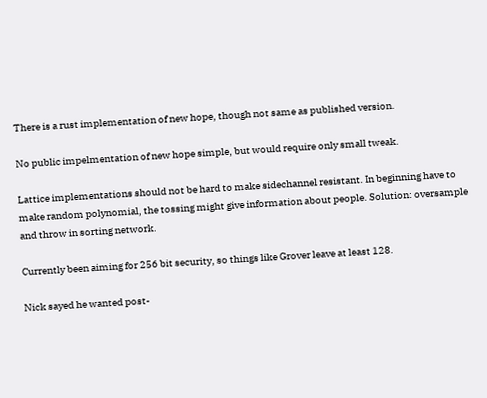There is a rust implementation of new hope, though not same as published version.

No public impelmentation of new hope simple, but would require only small tweak.

Lattice implementations should not be hard to make sidechannel resistant. In beginning have to make random polynomial, the tossing might give information about people. Solution: oversample and throw in sorting network.

Currently been aiming for 256 bit security, so things like Grover leave at least 128.

Nick sayed he wanted post-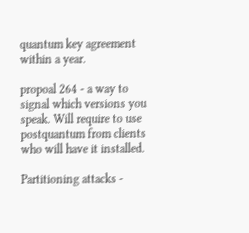quantum key agreement within a year.

propoal 264 - a way to signal which versions you speak. Will require to use postquantum from clients who will have it installed.

Partitioning attacks -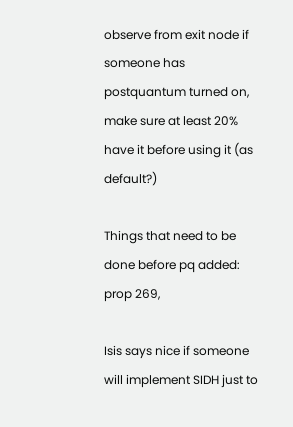observe from exit node if someone has postquantum turned on, make sure at least 20% have it before using it (as default?)

Things that need to be done before pq added: prop 269,

Isis says nice if someone will implement SIDH just to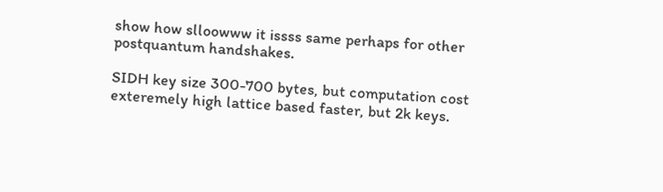show how slloowww it issss same perhaps for other postquantum handshakes.

SIDH key size 300-700 bytes, but computation cost exteremely high lattice based faster, but 2k keys.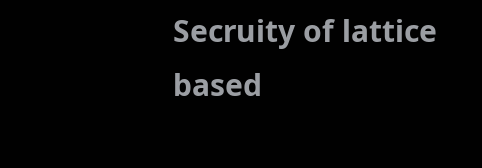Secruity of lattice based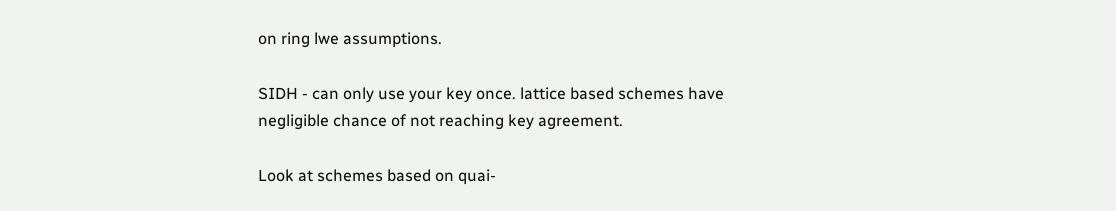on ring lwe assumptions.

SIDH - can only use your key once. lattice based schemes have negligible chance of not reaching key agreement.

Look at schemes based on quai-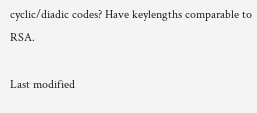cyclic/diadic codes? Have keylengths comparable to RSA.

Last modified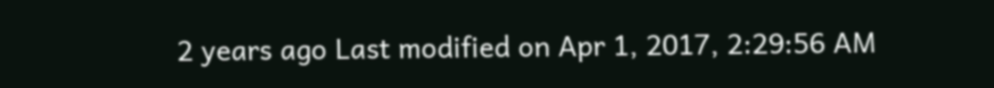2 years ago Last modified on Apr 1, 2017, 2:29:56 AM